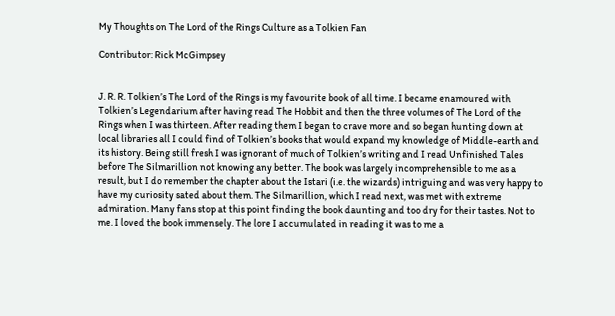My Thoughts on The Lord of the Rings Culture as a Tolkien Fan

Contributor: Rick McGimpsey


J. R. R. Tolkien’s The Lord of the Rings is my favourite book of all time. I became enamoured with Tolkien’s Legendarium after having read The Hobbit and then the three volumes of The Lord of the Rings when I was thirteen. After reading them I began to crave more and so began hunting down at local libraries all I could find of Tolkien’s books that would expand my knowledge of Middle-earth and its history. Being still fresh I was ignorant of much of Tolkien’s writing and I read Unfinished Tales before The Silmarillion not knowing any better. The book was largely incomprehensible to me as a result, but I do remember the chapter about the Istari (i.e. the wizards) intriguing and was very happy to have my curiosity sated about them. The Silmarillion, which I read next, was met with extreme admiration. Many fans stop at this point finding the book daunting and too dry for their tastes. Not to me. I loved the book immensely. The lore I accumulated in reading it was to me a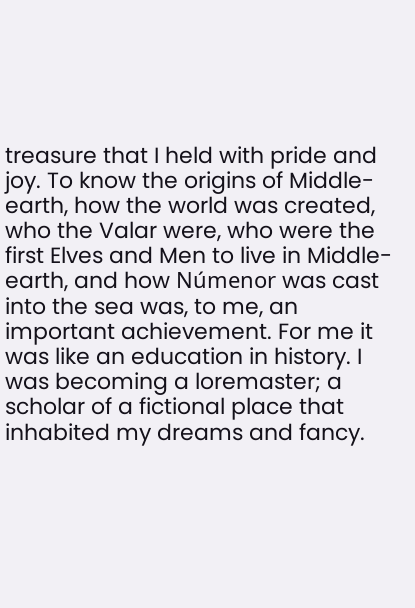treasure that I held with pride and joy. To know the origins of Middle-earth, how the world was created, who the Valar were, who were the first Elves and Men to live in Middle-earth, and how Númenor was cast into the sea was, to me, an important achievement. For me it was like an education in history. I was becoming a loremaster; a scholar of a fictional place that inhabited my dreams and fancy.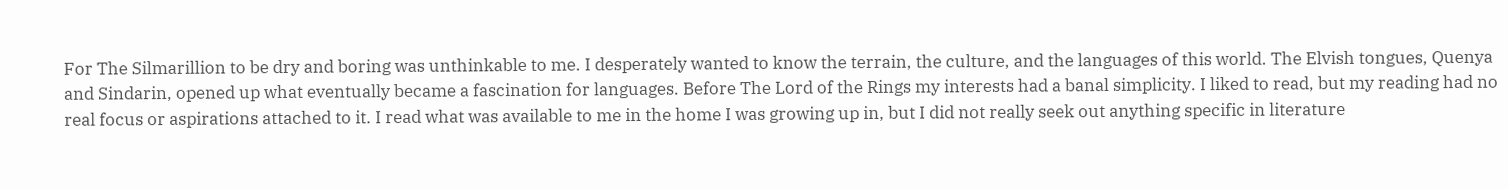For The Silmarillion to be dry and boring was unthinkable to me. I desperately wanted to know the terrain, the culture, and the languages of this world. The Elvish tongues, Quenya and Sindarin, opened up what eventually became a fascination for languages. Before The Lord of the Rings my interests had a banal simplicity. I liked to read, but my reading had no real focus or aspirations attached to it. I read what was available to me in the home I was growing up in, but I did not really seek out anything specific in literature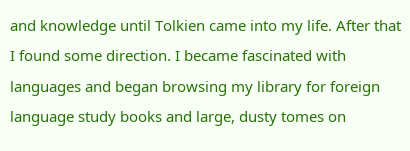and knowledge until Tolkien came into my life. After that I found some direction. I became fascinated with languages and began browsing my library for foreign language study books and large, dusty tomes on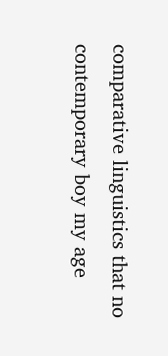comparative linguistics that no contemporary boy my age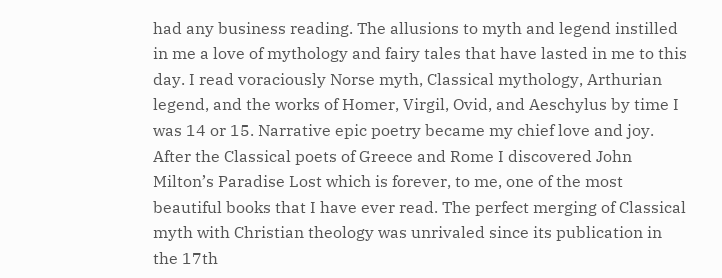had any business reading. The allusions to myth and legend instilled in me a love of mythology and fairy tales that have lasted in me to this day. I read voraciously Norse myth, Classical mythology, Arthurian legend, and the works of Homer, Virgil, Ovid, and Aeschylus by time I was 14 or 15. Narrative epic poetry became my chief love and joy. After the Classical poets of Greece and Rome I discovered John Milton’s Paradise Lost which is forever, to me, one of the most beautiful books that I have ever read. The perfect merging of Classical myth with Christian theology was unrivaled since its publication in the 17th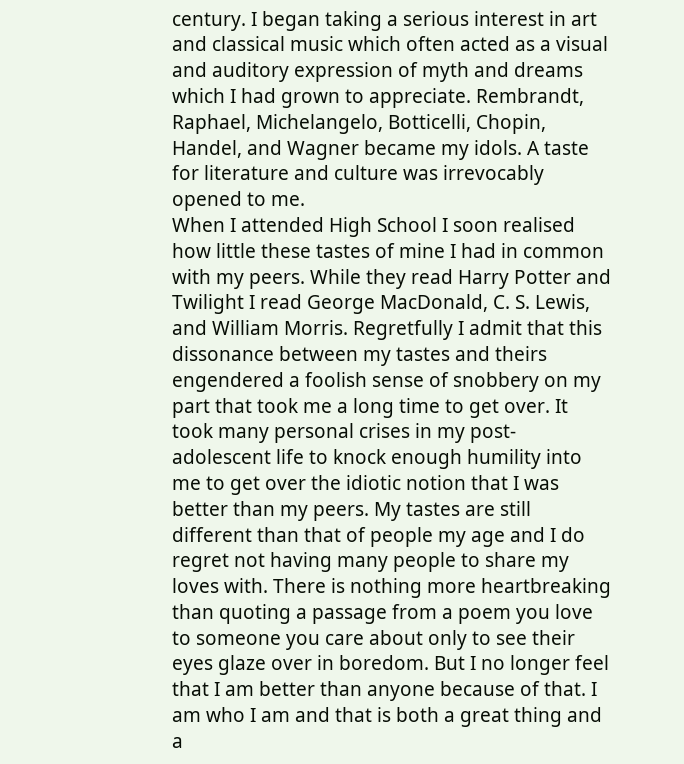century. I began taking a serious interest in art and classical music which often acted as a visual and auditory expression of myth and dreams which I had grown to appreciate. Rembrandt, Raphael, Michelangelo, Botticelli, Chopin, Handel, and Wagner became my idols. A taste for literature and culture was irrevocably opened to me.
When I attended High School I soon realised how little these tastes of mine I had in common with my peers. While they read Harry Potter and Twilight I read George MacDonald, C. S. Lewis, and William Morris. Regretfully I admit that this dissonance between my tastes and theirs engendered a foolish sense of snobbery on my part that took me a long time to get over. It took many personal crises in my post-adolescent life to knock enough humility into me to get over the idiotic notion that I was better than my peers. My tastes are still different than that of people my age and I do regret not having many people to share my loves with. There is nothing more heartbreaking than quoting a passage from a poem you love to someone you care about only to see their eyes glaze over in boredom. But I no longer feel that I am better than anyone because of that. I am who I am and that is both a great thing and a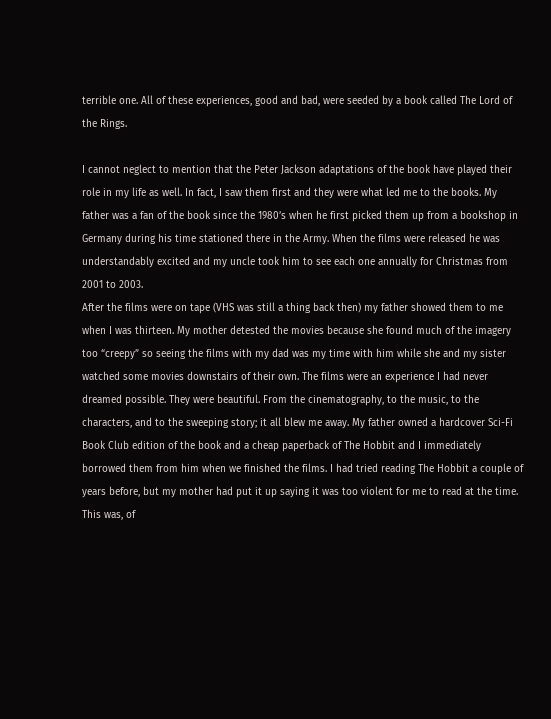terrible one. All of these experiences, good and bad, were seeded by a book called The Lord of the Rings.

I cannot neglect to mention that the Peter Jackson adaptations of the book have played their role in my life as well. In fact, I saw them first and they were what led me to the books. My father was a fan of the book since the 1980’s when he first picked them up from a bookshop in Germany during his time stationed there in the Army. When the films were released he was understandably excited and my uncle took him to see each one annually for Christmas from 2001 to 2003.
After the films were on tape (VHS was still a thing back then) my father showed them to me when I was thirteen. My mother detested the movies because she found much of the imagery too “creepy” so seeing the films with my dad was my time with him while she and my sister watched some movies downstairs of their own. The films were an experience I had never dreamed possible. They were beautiful. From the cinematography, to the music, to the characters, and to the sweeping story; it all blew me away. My father owned a hardcover Sci-Fi Book Club edition of the book and a cheap paperback of The Hobbit and I immediately borrowed them from him when we finished the films. I had tried reading The Hobbit a couple of years before, but my mother had put it up saying it was too violent for me to read at the time. This was, of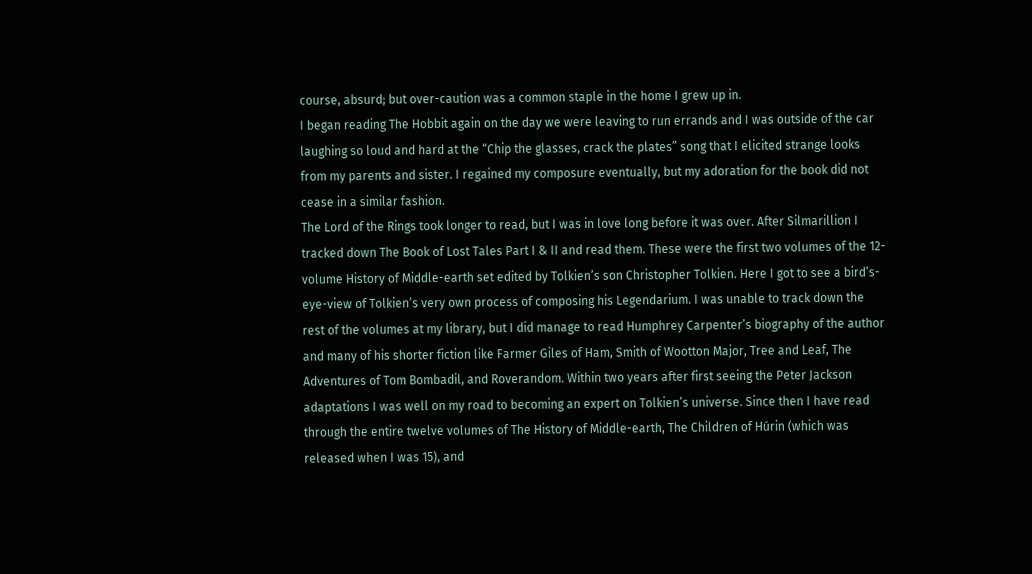course, absurd; but over-caution was a common staple in the home I grew up in.
I began reading The Hobbit again on the day we were leaving to run errands and I was outside of the car laughing so loud and hard at the “Chip the glasses, crack the plates” song that I elicited strange looks from my parents and sister. I regained my composure eventually, but my adoration for the book did not cease in a similar fashion.
The Lord of the Rings took longer to read, but I was in love long before it was over. After Silmarillion I tracked down The Book of Lost Tales Part I & II and read them. These were the first two volumes of the 12-volume History of Middle-earth set edited by Tolkien’s son Christopher Tolkien. Here I got to see a bird’s-eye-view of Tolkien’s very own process of composing his Legendarium. I was unable to track down the rest of the volumes at my library, but I did manage to read Humphrey Carpenter’s biography of the author and many of his shorter fiction like Farmer Giles of Ham, Smith of Wootton Major, Tree and Leaf, The Adventures of Tom Bombadil, and Roverandom. Within two years after first seeing the Peter Jackson adaptations I was well on my road to becoming an expert on Tolkien’s universe. Since then I have read through the entire twelve volumes of The History of Middle-earth, The Children of Húrin (which was released when I was 15), and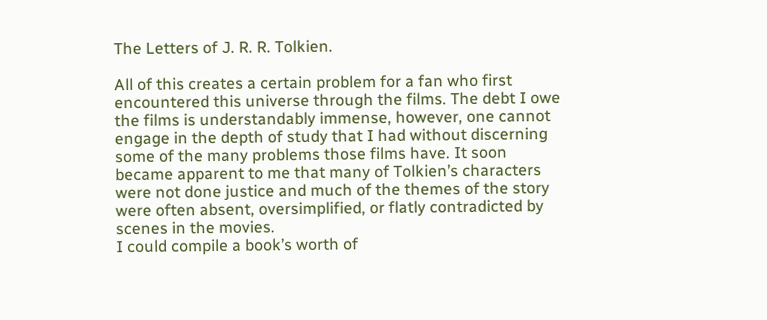The Letters of J. R. R. Tolkien.

All of this creates a certain problem for a fan who first encountered this universe through the films. The debt I owe the films is understandably immense, however, one cannot engage in the depth of study that I had without discerning some of the many problems those films have. It soon became apparent to me that many of Tolkien’s characters were not done justice and much of the themes of the story were often absent, oversimplified, or flatly contradicted by scenes in the movies.
I could compile a book’s worth of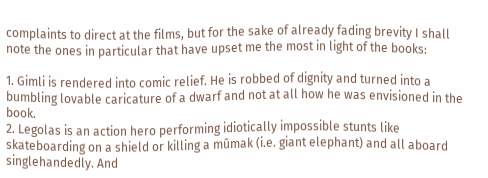complaints to direct at the films, but for the sake of already fading brevity I shall note the ones in particular that have upset me the most in light of the books:

1. Gimli is rendered into comic relief. He is robbed of dignity and turned into a bumbling lovable caricature of a dwarf and not at all how he was envisioned in the book.
2. Legolas is an action hero performing idiotically impossible stunts like skateboarding on a shield or killing a mûmak (i.e. giant elephant) and all aboard singlehandedly. And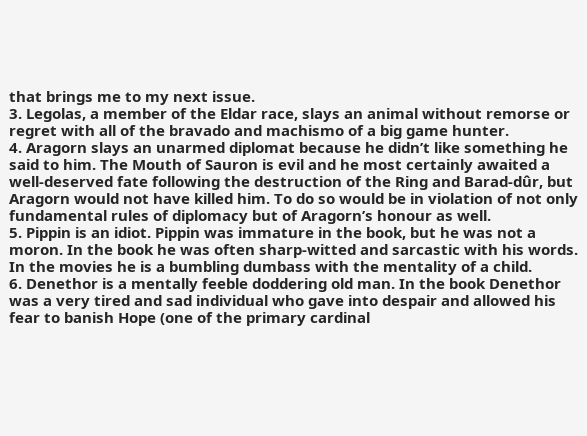that brings me to my next issue.
3. Legolas, a member of the Eldar race, slays an animal without remorse or regret with all of the bravado and machismo of a big game hunter.
4. Aragorn slays an unarmed diplomat because he didn’t like something he said to him. The Mouth of Sauron is evil and he most certainly awaited a well-deserved fate following the destruction of the Ring and Barad-dûr, but Aragorn would not have killed him. To do so would be in violation of not only fundamental rules of diplomacy but of Aragorn’s honour as well.
5. Pippin is an idiot. Pippin was immature in the book, but he was not a moron. In the book he was often sharp-witted and sarcastic with his words. In the movies he is a bumbling dumbass with the mentality of a child.
6. Denethor is a mentally feeble doddering old man. In the book Denethor was a very tired and sad individual who gave into despair and allowed his fear to banish Hope (one of the primary cardinal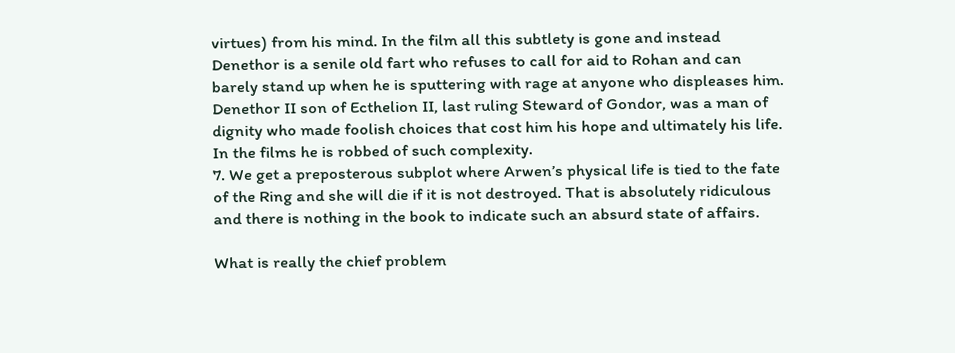virtues) from his mind. In the film all this subtlety is gone and instead Denethor is a senile old fart who refuses to call for aid to Rohan and can barely stand up when he is sputtering with rage at anyone who displeases him. Denethor II son of Ecthelion II, last ruling Steward of Gondor, was a man of dignity who made foolish choices that cost him his hope and ultimately his life. In the films he is robbed of such complexity.
7. We get a preposterous subplot where Arwen’s physical life is tied to the fate of the Ring and she will die if it is not destroyed. That is absolutely ridiculous and there is nothing in the book to indicate such an absurd state of affairs.

What is really the chief problem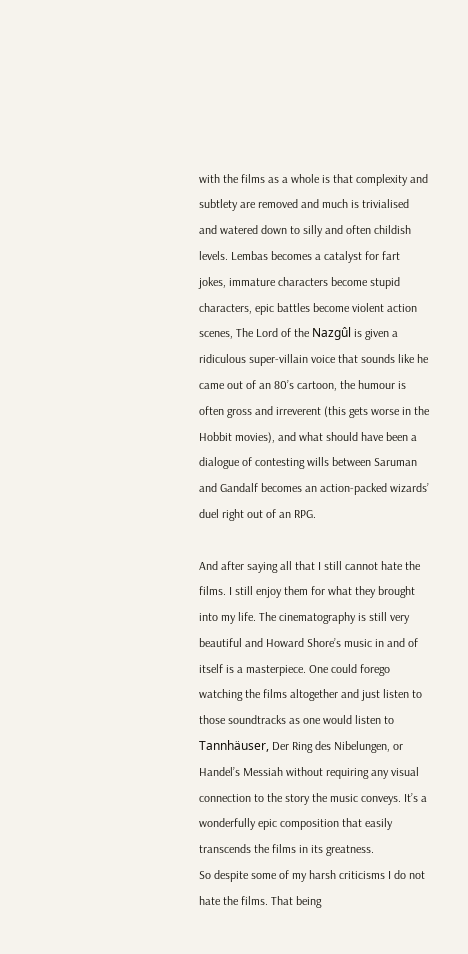with the films as a whole is that complexity and subtlety are removed and much is trivialised and watered down to silly and often childish levels. Lembas becomes a catalyst for fart jokes, immature characters become stupid characters, epic battles become violent action scenes, The Lord of the Nazgûl is given a ridiculous super-villain voice that sounds like he came out of an 80’s cartoon, the humour is often gross and irreverent (this gets worse in the Hobbit movies), and what should have been a dialogue of contesting wills between Saruman and Gandalf becomes an action-packed wizards’ duel right out of an RPG.

And after saying all that I still cannot hate the films. I still enjoy them for what they brought into my life. The cinematography is still very beautiful and Howard Shore’s music in and of itself is a masterpiece. One could forego watching the films altogether and just listen to those soundtracks as one would listen to Tannhäuser, Der Ring des Nibelungen, or Handel’s Messiah without requiring any visual connection to the story the music conveys. It’s a wonderfully epic composition that easily transcends the films in its greatness.
So despite some of my harsh criticisms I do not hate the films. That being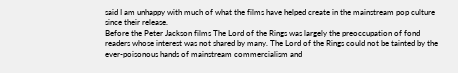said I am unhappy with much of what the films have helped create in the mainstream pop culture since their release.
Before the Peter Jackson films The Lord of the Rings was largely the preoccupation of fond readers whose interest was not shared by many. The Lord of the Rings could not be tainted by the ever-poisonous hands of mainstream commercialism and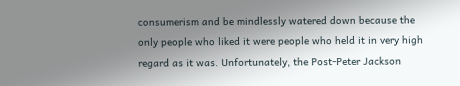consumerism and be mindlessly watered down because the only people who liked it were people who held it in very high regard as it was. Unfortunately, the Post-Peter Jackson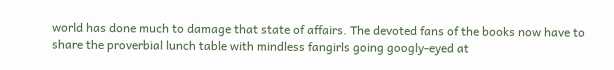world has done much to damage that state of affairs. The devoted fans of the books now have to share the proverbial lunch table with mindless fangirls going googly-eyed at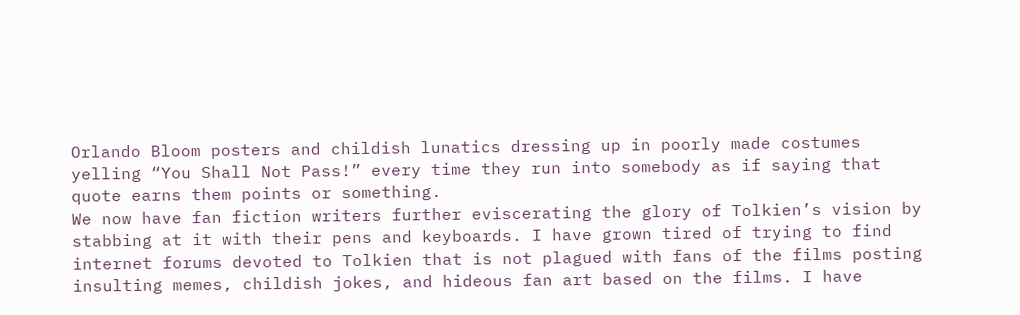Orlando Bloom posters and childish lunatics dressing up in poorly made costumes yelling “You Shall Not Pass!” every time they run into somebody as if saying that quote earns them points or something.
We now have fan fiction writers further eviscerating the glory of Tolkien’s vision by stabbing at it with their pens and keyboards. I have grown tired of trying to find internet forums devoted to Tolkien that is not plagued with fans of the films posting insulting memes, childish jokes, and hideous fan art based on the films. I have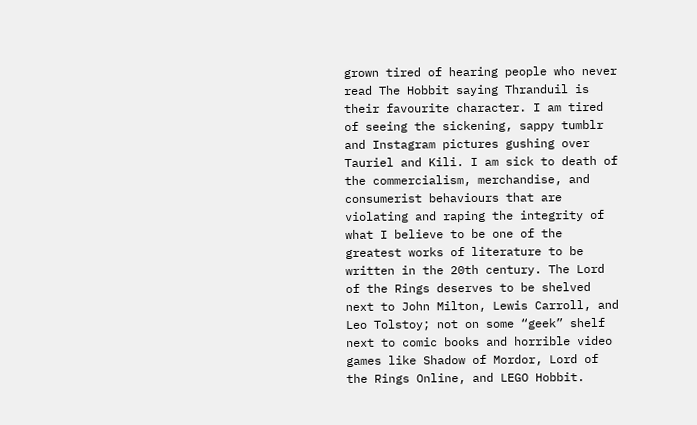grown tired of hearing people who never read The Hobbit saying Thranduil is their favourite character. I am tired of seeing the sickening, sappy tumblr and Instagram pictures gushing over Tauriel and Kili. I am sick to death of the commercialism, merchandise, and consumerist behaviours that are violating and raping the integrity of what I believe to be one of the greatest works of literature to be written in the 20th century. The Lord of the Rings deserves to be shelved next to John Milton, Lewis Carroll, and Leo Tolstoy; not on some “geek” shelf next to comic books and horrible video games like Shadow of Mordor, Lord of the Rings Online, and LEGO Hobbit.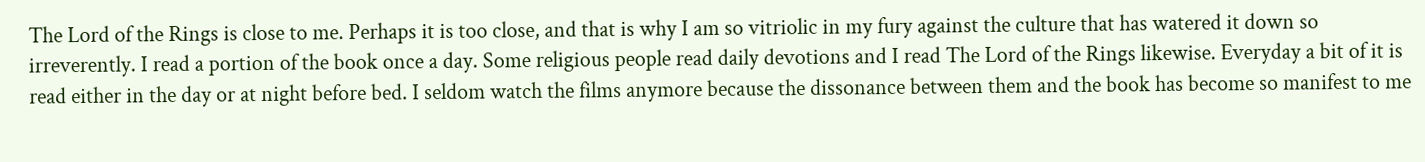The Lord of the Rings is close to me. Perhaps it is too close, and that is why I am so vitriolic in my fury against the culture that has watered it down so irreverently. I read a portion of the book once a day. Some religious people read daily devotions and I read The Lord of the Rings likewise. Everyday a bit of it is read either in the day or at night before bed. I seldom watch the films anymore because the dissonance between them and the book has become so manifest to me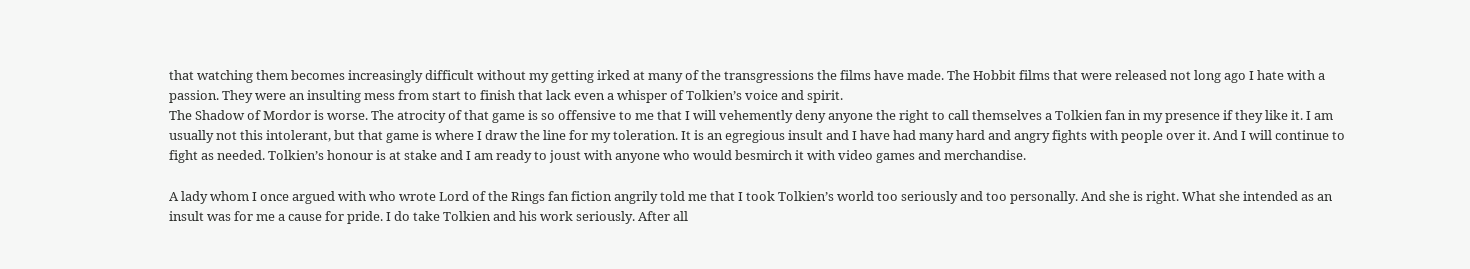that watching them becomes increasingly difficult without my getting irked at many of the transgressions the films have made. The Hobbit films that were released not long ago I hate with a passion. They were an insulting mess from start to finish that lack even a whisper of Tolkien’s voice and spirit.
The Shadow of Mordor is worse. The atrocity of that game is so offensive to me that I will vehemently deny anyone the right to call themselves a Tolkien fan in my presence if they like it. I am usually not this intolerant, but that game is where I draw the line for my toleration. It is an egregious insult and I have had many hard and angry fights with people over it. And I will continue to fight as needed. Tolkien’s honour is at stake and I am ready to joust with anyone who would besmirch it with video games and merchandise.

A lady whom I once argued with who wrote Lord of the Rings fan fiction angrily told me that I took Tolkien’s world too seriously and too personally. And she is right. What she intended as an insult was for me a cause for pride. I do take Tolkien and his work seriously. After all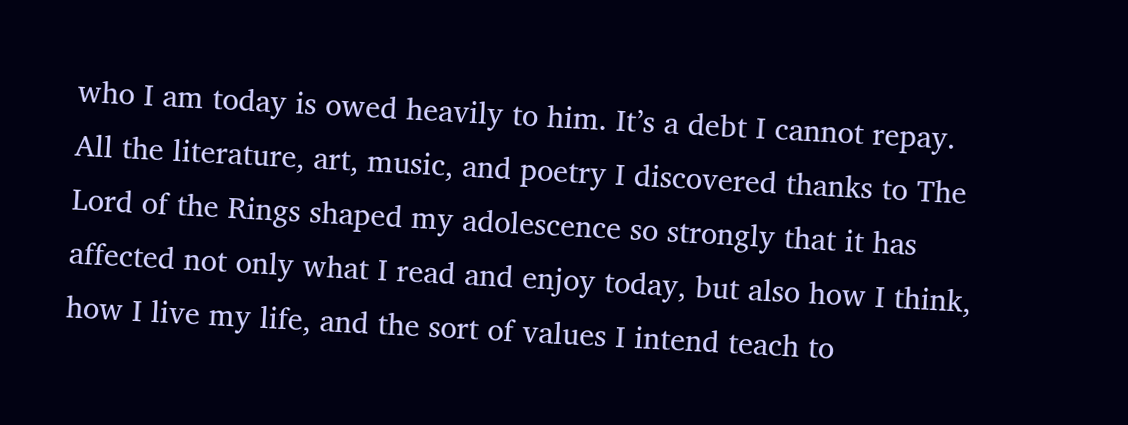who I am today is owed heavily to him. It’s a debt I cannot repay. All the literature, art, music, and poetry I discovered thanks to The Lord of the Rings shaped my adolescence so strongly that it has affected not only what I read and enjoy today, but also how I think, how I live my life, and the sort of values I intend teach to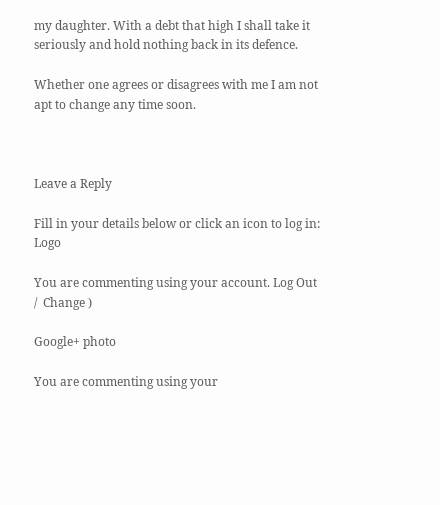my daughter. With a debt that high I shall take it seriously and hold nothing back in its defence.

Whether one agrees or disagrees with me I am not apt to change any time soon.



Leave a Reply

Fill in your details below or click an icon to log in: Logo

You are commenting using your account. Log Out /  Change )

Google+ photo

You are commenting using your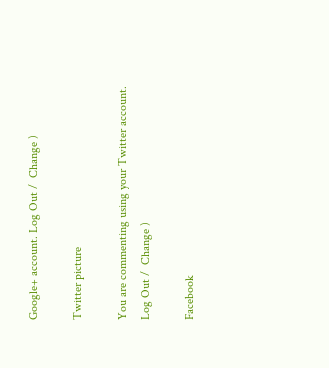Google+ account. Log Out /  Change )

Twitter picture

You are commenting using your Twitter account. Log Out /  Change )

Facebook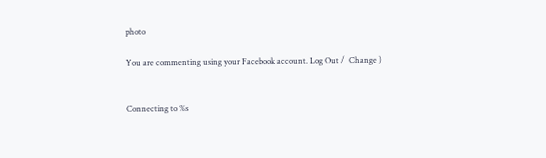photo

You are commenting using your Facebook account. Log Out /  Change )


Connecting to %s